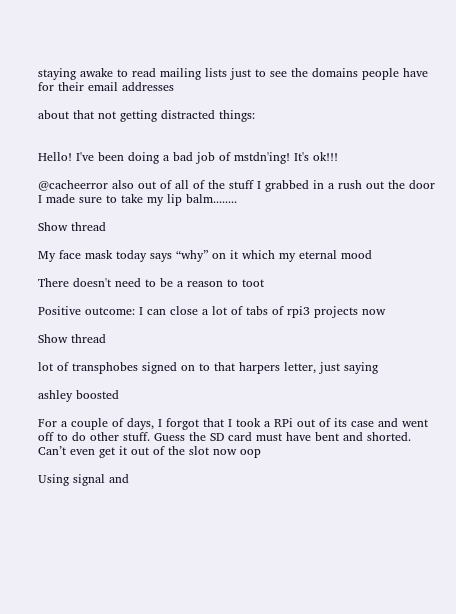staying awake to read mailing lists just to see the domains people have for their email addresses

about that not getting distracted things:


Hello! I've been doing a bad job of mstdn'ing! It's ok!!!

@cacheerror also out of all of the stuff I grabbed in a rush out the door I made sure to take my lip balm........

Show thread

My face mask today says “why” on it which my eternal mood

There doesn't need to be a reason to toot

Positive outcome: I can close a lot of tabs of rpi3 projects now

Show thread

lot of transphobes signed on to that harpers letter, just saying

ashley boosted

For a couple of days, I forgot that I took a RPi out of its case and went off to do other stuff. Guess the SD card must have bent and shorted. Can’t even get it out of the slot now oop

Using signal and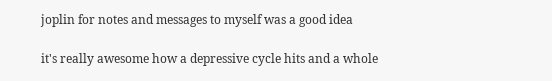joplin for notes and messages to myself was a good idea

it's really awesome how a depressive cycle hits and a whole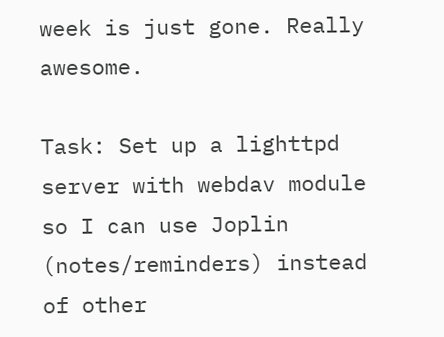week is just gone. Really awesome.

Task: Set up a lighttpd server with webdav module so I can use Joplin (notes/reminders) instead of other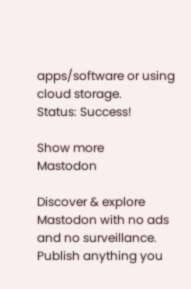apps/software or using cloud storage.
Status: Success!

Show more
Mastodon

Discover & explore Mastodon with no ads and no surveillance. Publish anything you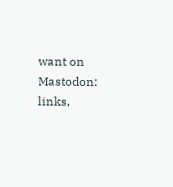want on Mastodon: links,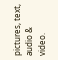pictures, text, audio & video.